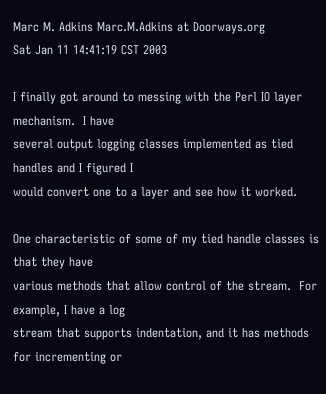Marc M. Adkins Marc.M.Adkins at Doorways.org
Sat Jan 11 14:41:19 CST 2003

I finally got around to messing with the Perl IO layer mechanism.  I have
several output logging classes implemented as tied handles and I figured I
would convert one to a layer and see how it worked.

One characteristic of some of my tied handle classes is that they have
various methods that allow control of the stream.  For example, I have a log
stream that supports indentation, and it has methods for incrementing or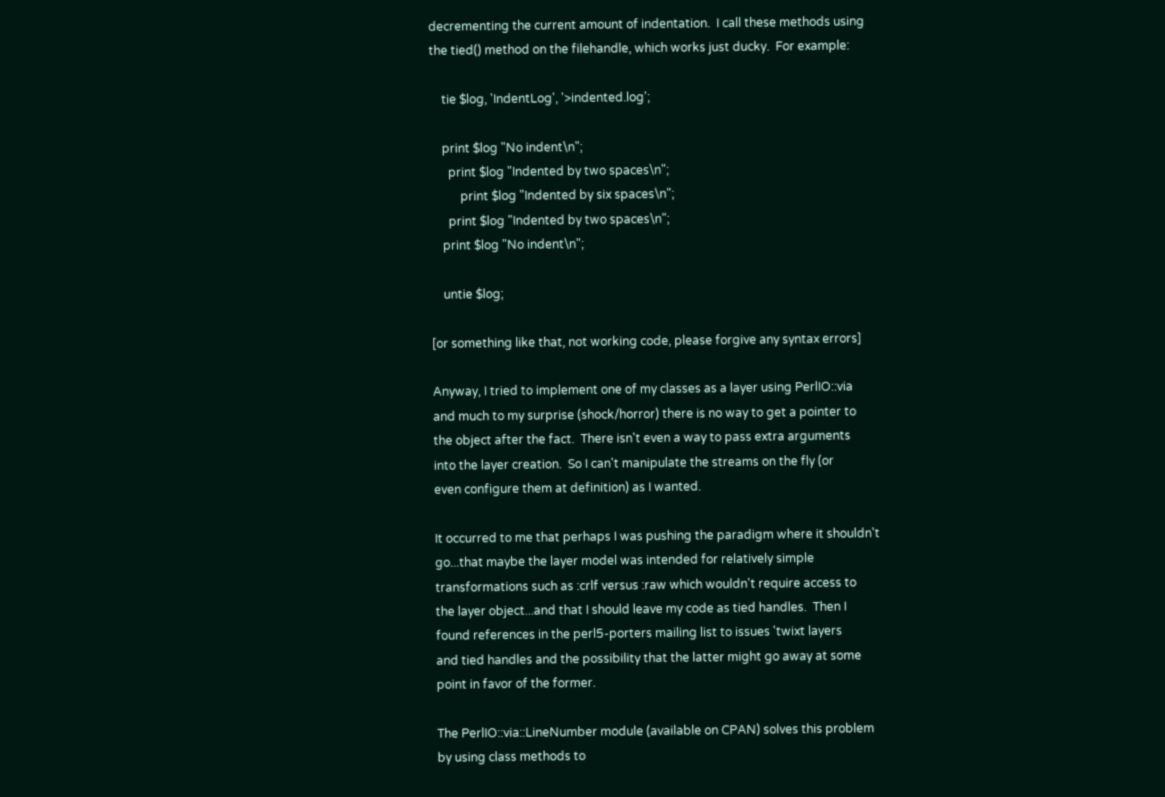decrementing the current amount of indentation.  I call these methods using
the tied() method on the filehandle, which works just ducky.  For example:

    tie $log, 'IndentLog', '>indented.log';

    print $log "No indent\n";
      print $log "Indented by two spaces\n";
          print $log "Indented by six spaces\n";
      print $log "Indented by two spaces\n";
    print $log "No indent\n";

    untie $log;

[or something like that, not working code, please forgive any syntax errors]

Anyway, I tried to implement one of my classes as a layer using PerlIO::via
and much to my surprise (shock/horror) there is no way to get a pointer to
the object after the fact.  There isn't even a way to pass extra arguments
into the layer creation.  So I can't manipulate the streams on the fly (or
even configure them at definition) as I wanted.

It occurred to me that perhaps I was pushing the paradigm where it shouldn't
go...that maybe the layer model was intended for relatively simple
transformations such as :crlf versus :raw which wouldn't require access to
the layer object...and that I should leave my code as tied handles.  Then I
found references in the perl5-porters mailing list to issues 'twixt layers
and tied handles and the possibility that the latter might go away at some
point in favor of the former.

The PerlIO::via::LineNumber module (available on CPAN) solves this problem
by using class methods to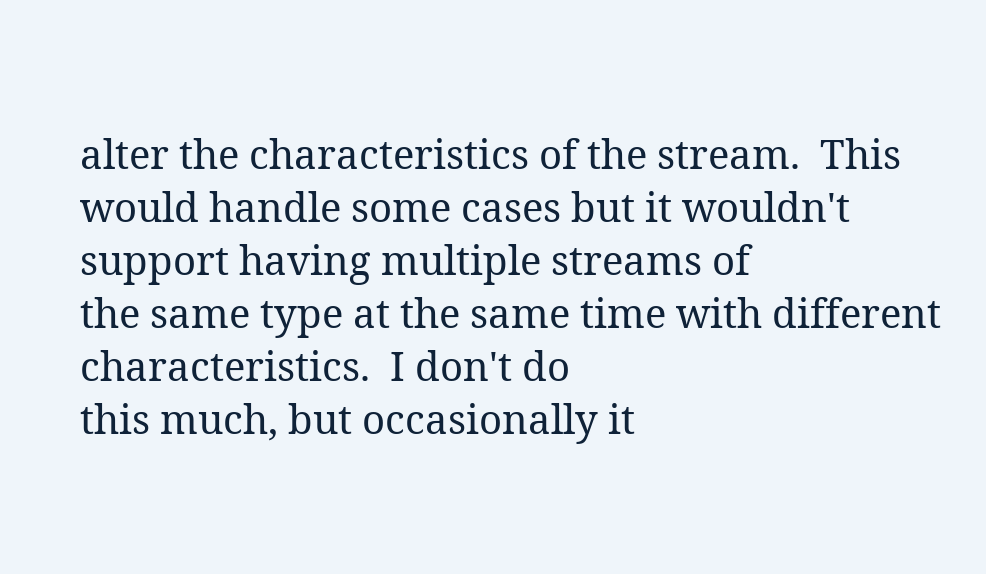alter the characteristics of the stream.  This
would handle some cases but it wouldn't support having multiple streams of
the same type at the same time with different characteristics.  I don't do
this much, but occasionally it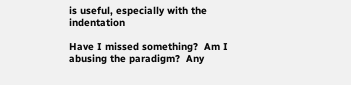is useful, especially with the indentation

Have I missed something?  Am I abusing the paradigm?  Any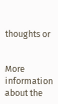thoughts or


More information about the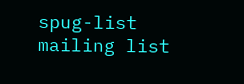spug-list mailing list